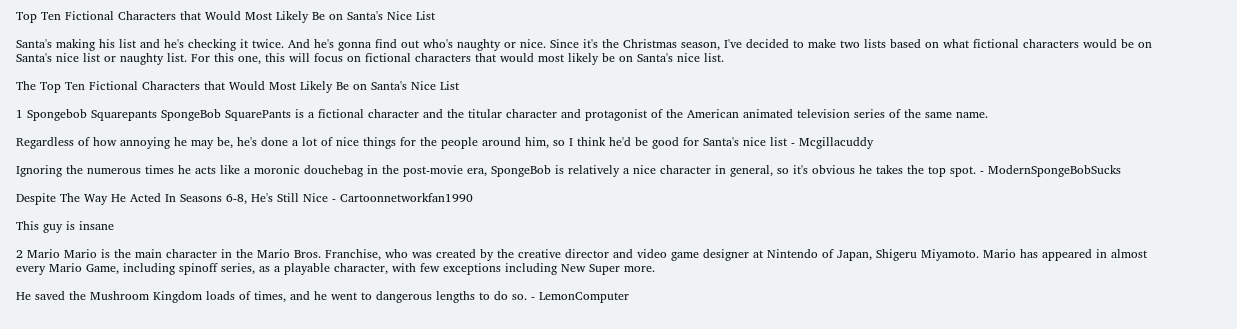Top Ten Fictional Characters that Would Most Likely Be on Santa's Nice List

Santa's making his list and he's checking it twice. And he's gonna find out who's naughty or nice. Since it's the Christmas season, I've decided to make two lists based on what fictional characters would be on Santa's nice list or naughty list. For this one, this will focus on fictional characters that would most likely be on Santa's nice list.

The Top Ten Fictional Characters that Would Most Likely Be on Santa's Nice List

1 Spongebob Squarepants SpongeBob SquarePants is a fictional character and the titular character and protagonist of the American animated television series of the same name.

Regardless of how annoying he may be, he's done a lot of nice things for the people around him, so I think he'd be good for Santa's nice list - Mcgillacuddy

Ignoring the numerous times he acts like a moronic douchebag in the post-movie era, SpongeBob is relatively a nice character in general, so it's obvious he takes the top spot. - ModernSpongeBobSucks

Despite The Way He Acted In Seasons 6-8, He's Still Nice - Cartoonnetworkfan1990

This guy is insane

2 Mario Mario is the main character in the Mario Bros. Franchise, who was created by the creative director and video game designer at Nintendo of Japan, Shigeru Miyamoto. Mario has appeared in almost every Mario Game, including spinoff series, as a playable character, with few exceptions including New Super more.

He saved the Mushroom Kingdom loads of times, and he went to dangerous lengths to do so. - LemonComputer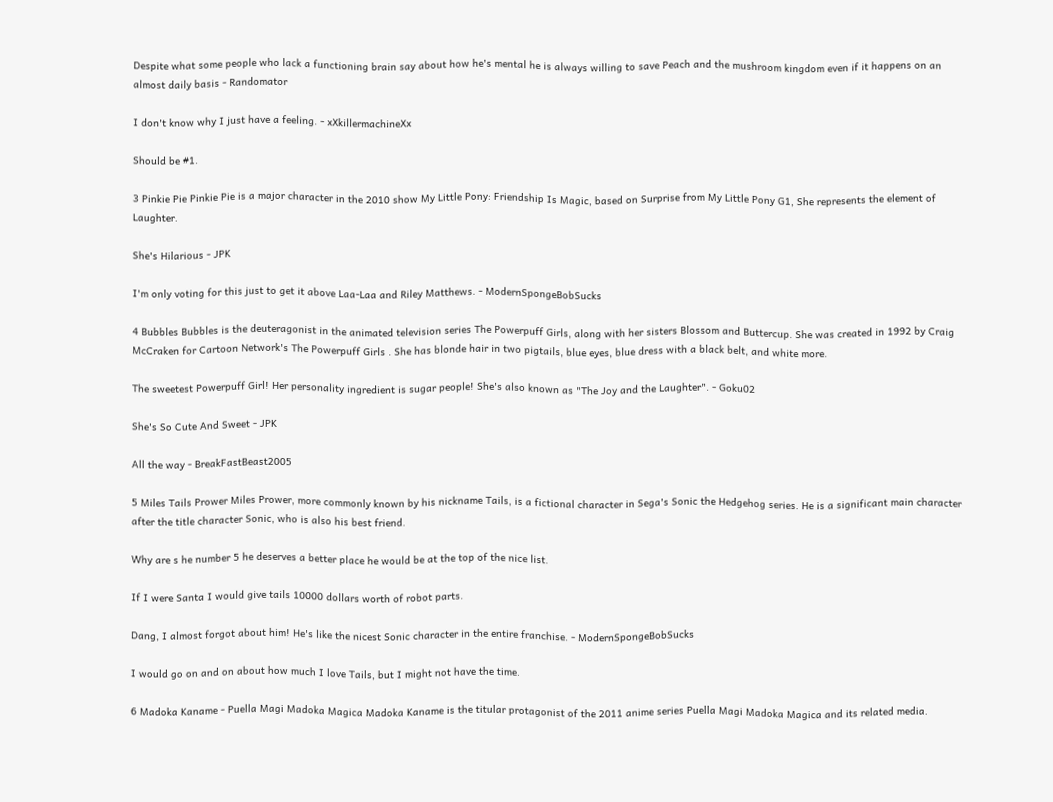Despite what some people who lack a functioning brain say about how he's mental he is always willing to save Peach and the mushroom kingdom even if it happens on an almost daily basis - Randomator

I don't know why I just have a feeling. - xXkillermachineXx

Should be #1.

3 Pinkie Pie Pinkie Pie is a major character in the 2010 show My Little Pony: Friendship Is Magic, based on Surprise from My Little Pony G1, She represents the element of Laughter.

She's Hilarious - JPK

I'm only voting for this just to get it above Laa-Laa and Riley Matthews. - ModernSpongeBobSucks

4 Bubbles Bubbles is the deuteragonist in the animated television series The Powerpuff Girls, along with her sisters Blossom and Buttercup. She was created in 1992 by Craig McCraken for Cartoon Network's The Powerpuff Girls . She has blonde hair in two pigtails, blue eyes, blue dress with a black belt, and white more.

The sweetest Powerpuff Girl! Her personality ingredient is sugar people! She's also known as "The Joy and the Laughter". - Goku02

She's So Cute And Sweet - JPK

All the way - BreakFastBeast2005

5 Miles Tails Prower Miles Prower, more commonly known by his nickname Tails, is a fictional character in Sega's Sonic the Hedgehog series. He is a significant main character after the title character Sonic, who is also his best friend.

Why are s he number 5 he deserves a better place he would be at the top of the nice list.

If I were Santa I would give tails 10000 dollars worth of robot parts.

Dang, I almost forgot about him! He's like the nicest Sonic character in the entire franchise. - ModernSpongeBobSucks

I would go on and on about how much I love Tails, but I might not have the time.

6 Madoka Kaname - Puella Magi Madoka Magica Madoka Kaname is the titular protagonist of the 2011 anime series Puella Magi Madoka Magica and its related media.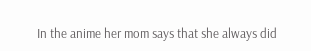In the anime her mom says that she always did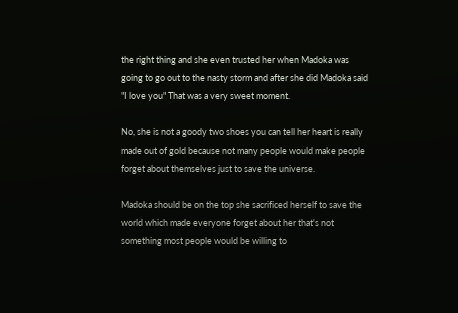the right thing and she even trusted her when Madoka was going to go out to the nasty storm and after she did Madoka said "I love you" That was a very sweet moment.

No, she is not a goody two shoes you can tell her heart is really made out of gold because not many people would make people forget about themselves just to save the universe.

Madoka should be on the top she sacrificed herself to save the world which made everyone forget about her that's not something most people would be willing to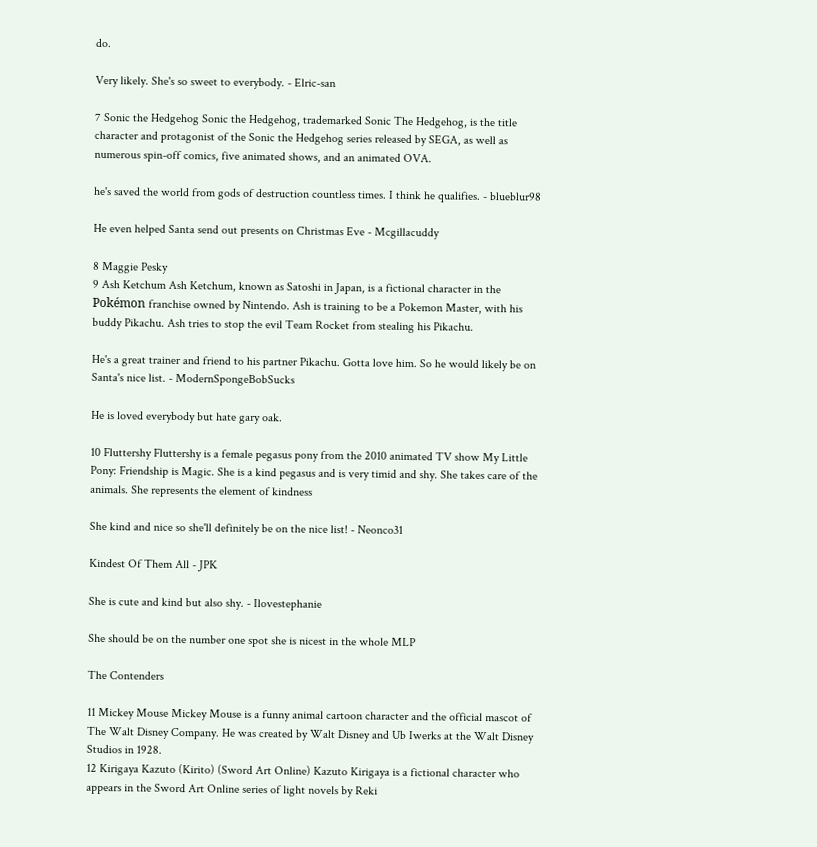do.

Very likely. She's so sweet to everybody. - Elric-san

7 Sonic the Hedgehog Sonic the Hedgehog, trademarked Sonic The Hedgehog, is the title character and protagonist of the Sonic the Hedgehog series released by SEGA, as well as numerous spin-off comics, five animated shows, and an animated OVA.

he's saved the world from gods of destruction countless times. I think he qualifies. - blueblur98

He even helped Santa send out presents on Christmas Eve - Mcgillacuddy

8 Maggie Pesky
9 Ash Ketchum Ash Ketchum, known as Satoshi in Japan, is a fictional character in the Pokémon franchise owned by Nintendo. Ash is training to be a Pokemon Master, with his buddy Pikachu. Ash tries to stop the evil Team Rocket from stealing his Pikachu.

He's a great trainer and friend to his partner Pikachu. Gotta love him. So he would likely be on Santa's nice list. - ModernSpongeBobSucks

He is loved everybody but hate gary oak.

10 Fluttershy Fluttershy is a female pegasus pony from the 2010 animated TV show My Little Pony: Friendship is Magic. She is a kind pegasus and is very timid and shy. She takes care of the animals. She represents the element of kindness

She kind and nice so she'll definitely be on the nice list! - Neonco31

Kindest Of Them All - JPK

She is cute and kind but also shy. - Ilovestephanie

She should be on the number one spot she is nicest in the whole MLP

The Contenders

11 Mickey Mouse Mickey Mouse is a funny animal cartoon character and the official mascot of The Walt Disney Company. He was created by Walt Disney and Ub Iwerks at the Walt Disney Studios in 1928.
12 Kirigaya Kazuto (Kirito) (Sword Art Online) Kazuto Kirigaya is a fictional character who appears in the Sword Art Online series of light novels by Reki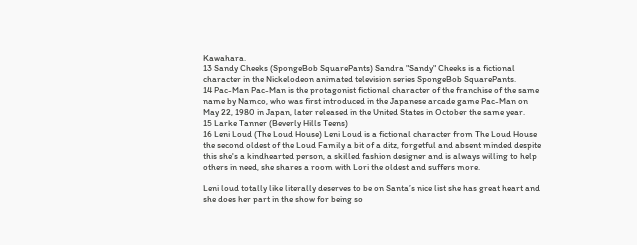Kawahara.
13 Sandy Cheeks (SpongeBob SquarePants) Sandra "Sandy" Cheeks is a fictional character in the Nickelodeon animated television series SpongeBob SquarePants.
14 Pac-Man Pac-Man is the protagonist fictional character of the franchise of the same name by Namco, who was first introduced in the Japanese arcade game Pac-Man on May 22, 1980 in Japan, later released in the United States in October the same year.
15 Larke Tanner (Beverly Hills Teens)
16 Leni Loud (The Loud House) Leni Loud is a fictional character from The Loud House the second oldest of the Loud Family a bit of a ditz, forgetful and absent minded despite this she's a kindhearted person, a skilled fashion designer and is always willing to help others in need, she shares a room with Lori the oldest and suffers more.

Leni loud totally like literally deserves to be on Santa’s nice list she has great heart and she does her part in the show for being so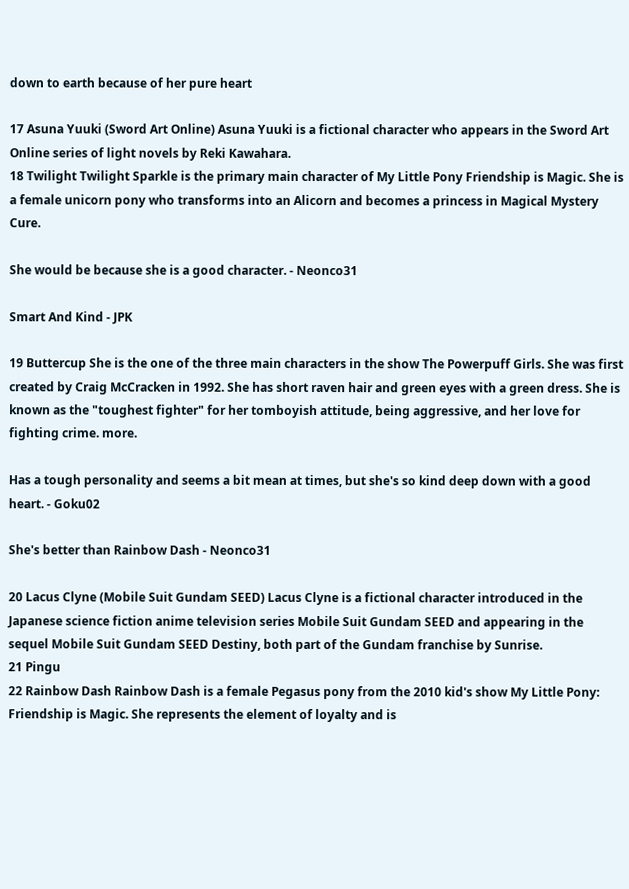down to earth because of her pure heart

17 Asuna Yuuki (Sword Art Online) Asuna Yuuki is a fictional character who appears in the Sword Art Online series of light novels by Reki Kawahara.
18 Twilight Twilight Sparkle is the primary main character of My Little Pony Friendship is Magic. She is a female unicorn pony who transforms into an Alicorn and becomes a princess in Magical Mystery Cure.

She would be because she is a good character. - Neonco31

Smart And Kind - JPK

19 Buttercup She is the one of the three main characters in the show The Powerpuff Girls. She was first created by Craig McCracken in 1992. She has short raven hair and green eyes with a green dress. She is known as the "toughest fighter" for her tomboyish attitude, being aggressive, and her love for fighting crime. more.

Has a tough personality and seems a bit mean at times, but she's so kind deep down with a good heart. - Goku02

She's better than Rainbow Dash - Neonco31

20 Lacus Clyne (Mobile Suit Gundam SEED) Lacus Clyne is a fictional character introduced in the Japanese science fiction anime television series Mobile Suit Gundam SEED and appearing in the sequel Mobile Suit Gundam SEED Destiny, both part of the Gundam franchise by Sunrise.
21 Pingu
22 Rainbow Dash Rainbow Dash is a female Pegasus pony from the 2010 kid's show My Little Pony: Friendship is Magic. She represents the element of loyalty and is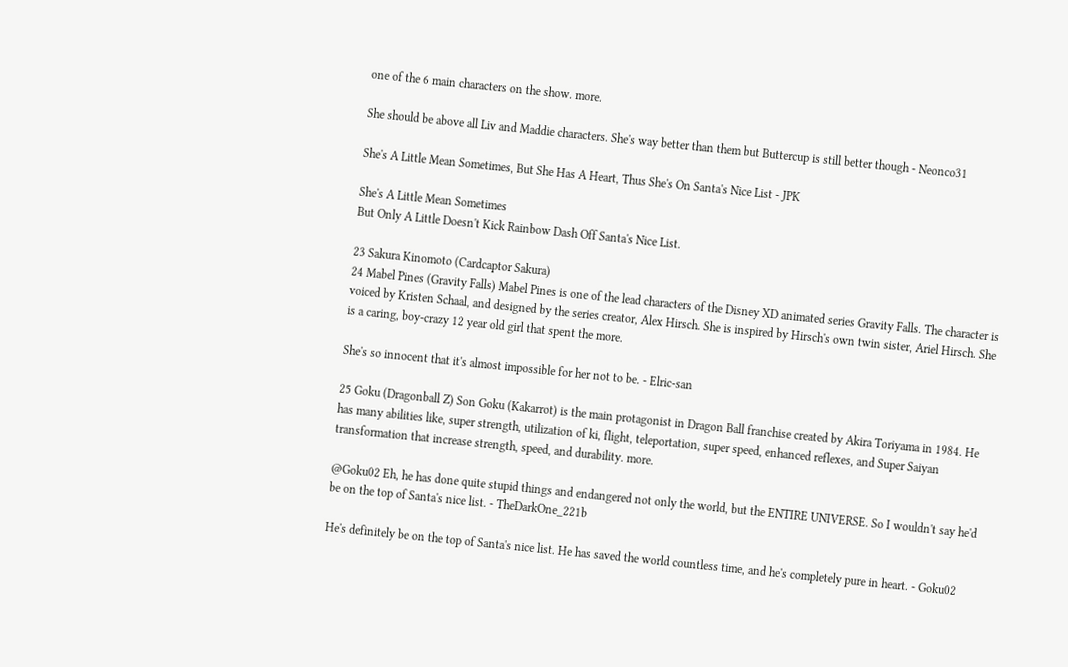one of the 6 main characters on the show. more.

She should be above all Liv and Maddie characters. She's way better than them but Buttercup is still better though - Neonco31

She's A Little Mean Sometimes, But She Has A Heart, Thus She's On Santa's Nice List - JPK

She's A Little Mean Sometimes
But Only A Little Doesn't Kick Rainbow Dash Off Santa's Nice List.

23 Sakura Kinomoto (Cardcaptor Sakura)
24 Mabel Pines (Gravity Falls) Mabel Pines is one of the lead characters of the Disney XD animated series Gravity Falls. The character is voiced by Kristen Schaal, and designed by the series creator, Alex Hirsch. She is inspired by Hirsch's own twin sister, Ariel Hirsch. She is a caring, boy-crazy 12 year old girl that spent the more.

She's so innocent that it's almost impossible for her not to be. - Elric-san

25 Goku (Dragonball Z) Son Goku (Kakarrot) is the main protagonist in Dragon Ball franchise created by Akira Toriyama in 1984. He has many abilities like, super strength, utilization of ki, flight, teleportation, super speed, enhanced reflexes, and Super Saiyan transformation that increase strength, speed, and durability. more.

@Goku02 Eh, he has done quite stupid things and endangered not only the world, but the ENTIRE UNIVERSE. So I wouldn't say he'd be on the top of Santa's nice list. - TheDarkOne_221b

He's definitely be on the top of Santa's nice list. He has saved the world countless time, and he's completely pure in heart. - Goku02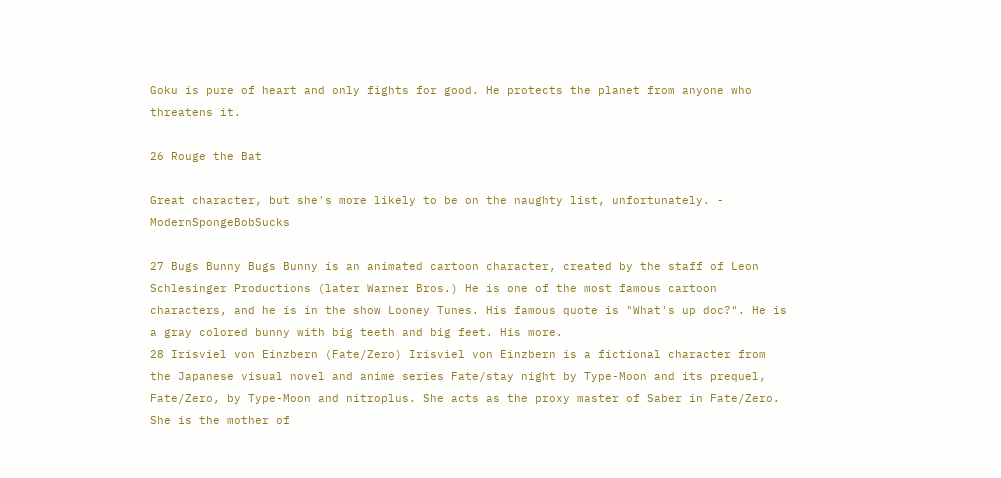Goku is pure of heart and only fights for good. He protects the planet from anyone who threatens it.

26 Rouge the Bat

Great character, but she's more likely to be on the naughty list, unfortunately. - ModernSpongeBobSucks

27 Bugs Bunny Bugs Bunny is an animated cartoon character, created by the staff of Leon Schlesinger Productions (later Warner Bros.) He is one of the most famous cartoon characters, and he is in the show Looney Tunes. His famous quote is "What's up doc?". He is a gray colored bunny with big teeth and big feet. His more.
28 Irisviel von Einzbern (Fate/Zero) Irisviel von Einzbern is a fictional character from the Japanese visual novel and anime series Fate/stay night by Type-Moon and its prequel, Fate/Zero, by Type-Moon and nitroplus. She acts as the proxy master of Saber in Fate/Zero. She is the mother of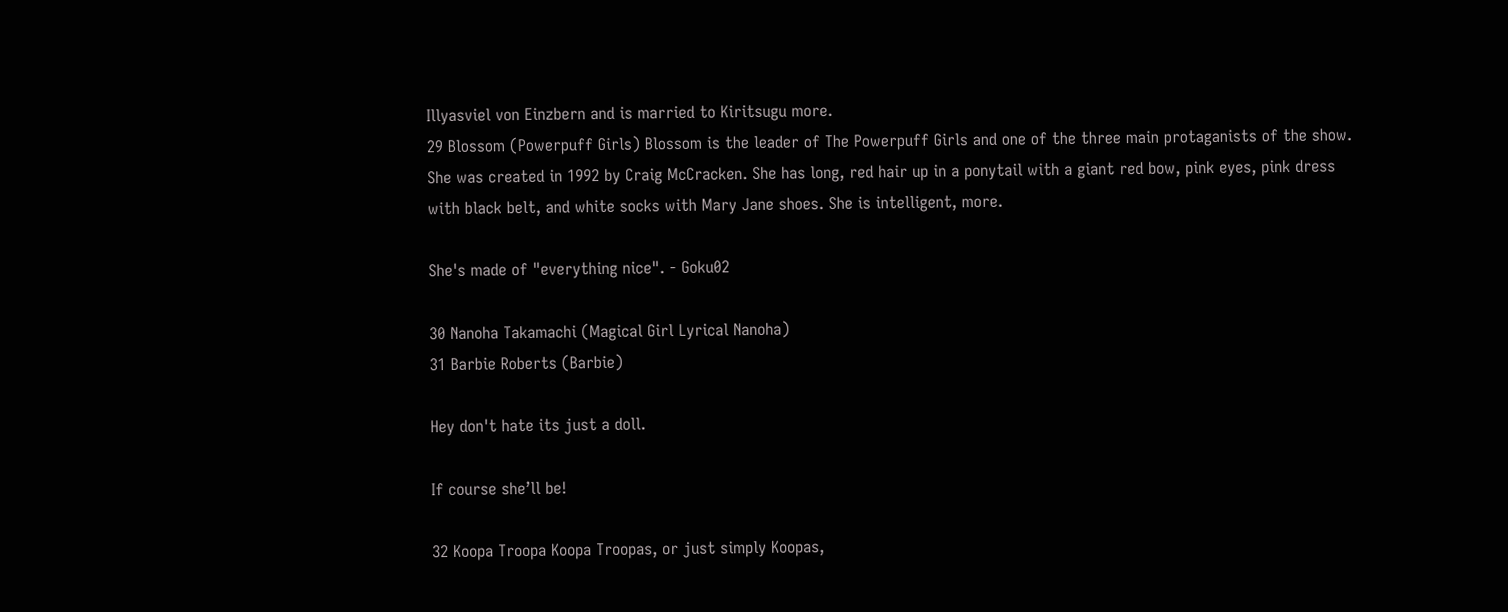Illyasviel von Einzbern and is married to Kiritsugu more.
29 Blossom (Powerpuff Girls) Blossom is the leader of The Powerpuff Girls and one of the three main protaganists of the show. She was created in 1992 by Craig McCracken. She has long, red hair up in a ponytail with a giant red bow, pink eyes, pink dress with black belt, and white socks with Mary Jane shoes. She is intelligent, more.

She's made of "everything nice". - Goku02

30 Nanoha Takamachi (Magical Girl Lyrical Nanoha)
31 Barbie Roberts (Barbie)

Hey don't hate its just a doll.

If course she’ll be!

32 Koopa Troopa Koopa Troopas, or just simply Koopas,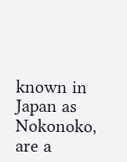known in Japan as Nokonoko, are a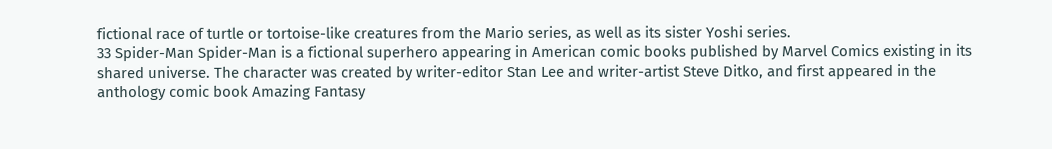fictional race of turtle or tortoise-like creatures from the Mario series, as well as its sister Yoshi series.
33 Spider-Man Spider-Man is a fictional superhero appearing in American comic books published by Marvel Comics existing in its shared universe. The character was created by writer-editor Stan Lee and writer-artist Steve Ditko, and first appeared in the anthology comic book Amazing Fantasy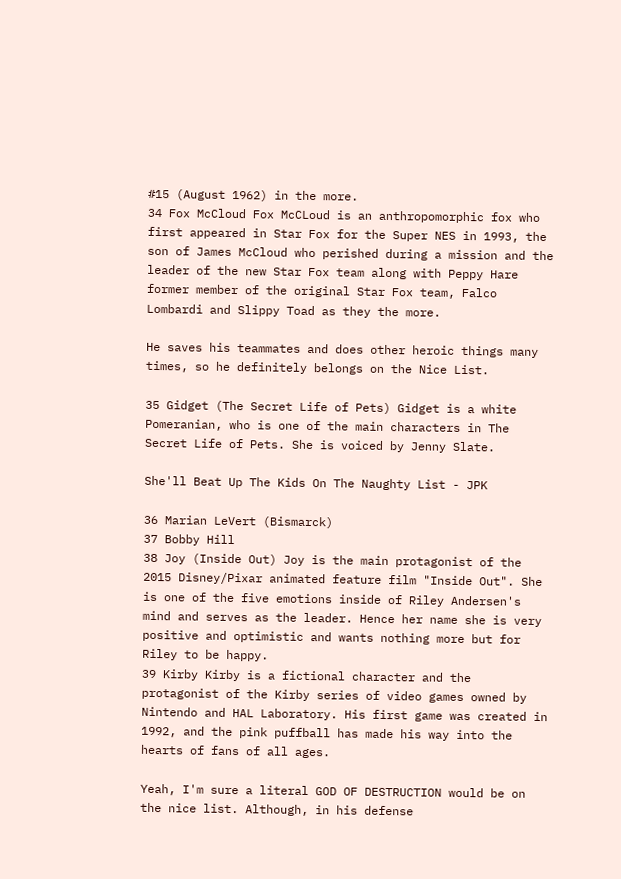#15 (August 1962) in the more.
34 Fox McCloud Fox McCLoud is an anthropomorphic fox who first appeared in Star Fox for the Super NES in 1993, the son of James McCloud who perished during a mission and the leader of the new Star Fox team along with Peppy Hare former member of the original Star Fox team, Falco Lombardi and Slippy Toad as they the more.

He saves his teammates and does other heroic things many times, so he definitely belongs on the Nice List.

35 Gidget (The Secret Life of Pets) Gidget is a white Pomeranian, who is one of the main characters in The Secret Life of Pets. She is voiced by Jenny Slate.

She'll Beat Up The Kids On The Naughty List - JPK

36 Marian LeVert (Bismarck)
37 Bobby Hill
38 Joy (Inside Out) Joy is the main protagonist of the 2015 Disney/Pixar animated feature film "Inside Out". She is one of the five emotions inside of Riley Andersen's mind and serves as the leader. Hence her name she is very positive and optimistic and wants nothing more but for Riley to be happy.
39 Kirby Kirby is a fictional character and the protagonist of the Kirby series of video games owned by Nintendo and HAL Laboratory. His first game was created in 1992, and the pink puffball has made his way into the hearts of fans of all ages.

Yeah, I'm sure a literal GOD OF DESTRUCTION would be on the nice list. Although, in his defense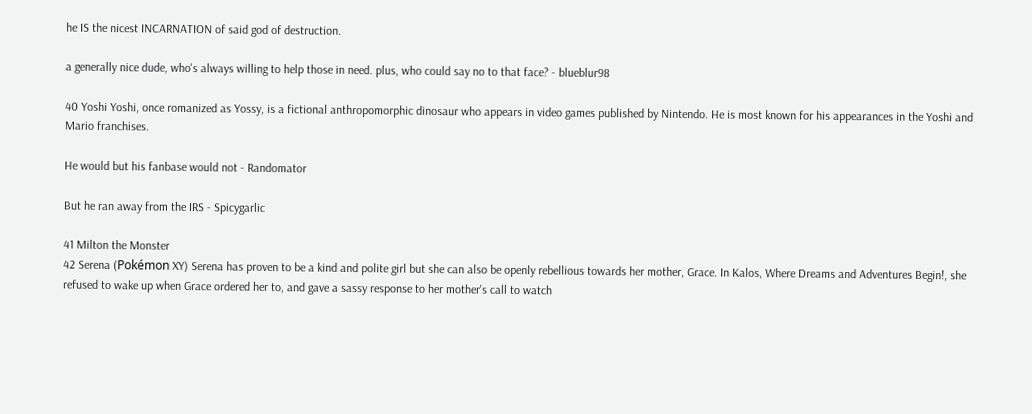he IS the nicest INCARNATION of said god of destruction.

a generally nice dude, who's always willing to help those in need. plus, who could say no to that face? - blueblur98

40 Yoshi Yoshi, once romanized as Yossy, is a fictional anthropomorphic dinosaur who appears in video games published by Nintendo. He is most known for his appearances in the Yoshi and Mario franchises.

He would but his fanbase would not - Randomator

But he ran away from the IRS - Spicygarlic

41 Milton the Monster
42 Serena (Pokémon XY) Serena has proven to be a kind and polite girl but she can also be openly rebellious towards her mother, Grace. In Kalos, Where Dreams and Adventures Begin!, she refused to wake up when Grace ordered her to, and gave a sassy response to her mother's call to watch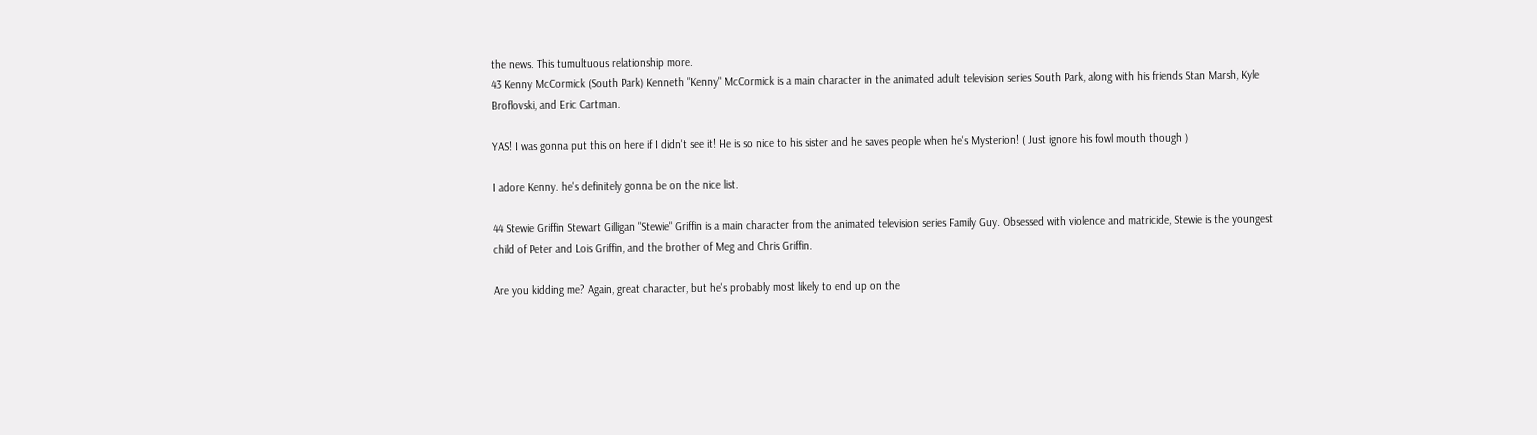the news. This tumultuous relationship more.
43 Kenny McCormick (South Park) Kenneth "Kenny" McCormick is a main character in the animated adult television series South Park, along with his friends Stan Marsh, Kyle Broflovski, and Eric Cartman.

YAS! I was gonna put this on here if I didn't see it! He is so nice to his sister and he saves people when he's Mysterion! ( Just ignore his fowl mouth though )

I adore Kenny. he's definitely gonna be on the nice list.

44 Stewie Griffin Stewart Gilligan "Stewie" Griffin is a main character from the animated television series Family Guy. Obsessed with violence and matricide, Stewie is the youngest child of Peter and Lois Griffin, and the brother of Meg and Chris Griffin.

Are you kidding me? Again, great character, but he's probably most likely to end up on the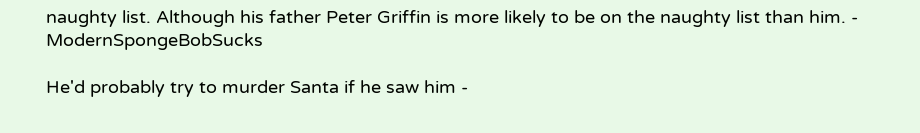naughty list. Although his father Peter Griffin is more likely to be on the naughty list than him. - ModernSpongeBobSucks

He'd probably try to murder Santa if he saw him -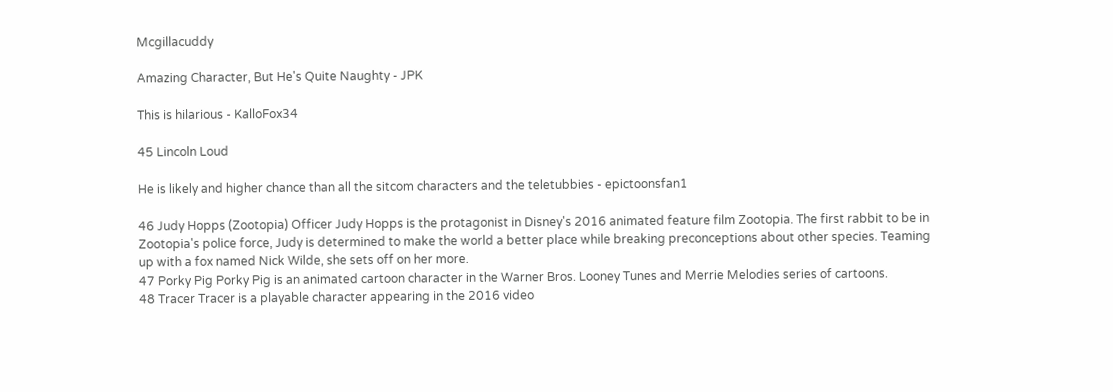Mcgillacuddy

Amazing Character, But He's Quite Naughty - JPK

This is hilarious - KalloFox34

45 Lincoln Loud

He is likely and higher chance than all the sitcom characters and the teletubbies - epictoonsfan1

46 Judy Hopps (Zootopia) Officer Judy Hopps is the protagonist in Disney's 2016 animated feature film Zootopia. The first rabbit to be in Zootopia's police force, Judy is determined to make the world a better place while breaking preconceptions about other species. Teaming up with a fox named Nick Wilde, she sets off on her more.
47 Porky Pig Porky Pig is an animated cartoon character in the Warner Bros. Looney Tunes and Merrie Melodies series of cartoons.
48 Tracer Tracer is a playable character appearing in the 2016 video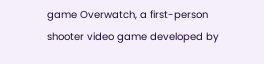game Overwatch, a first-person shooter video game developed by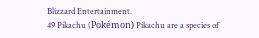Blizzard Entertainment.
49 Pikachu (Pokémon) Pikachu are a species of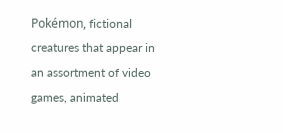Pokémon, fictional creatures that appear in an assortment of video games, animated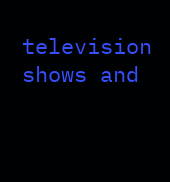television shows and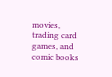movies, trading card games, and comic books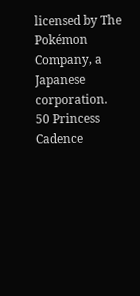licensed by The Pokémon Company, a Japanese corporation.
50 Princess Cadence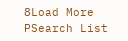8Load More
PSearch List